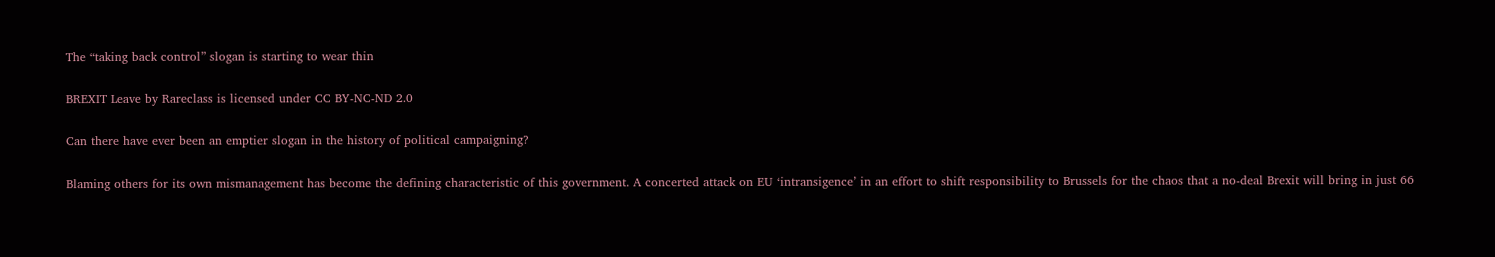The “taking back control” slogan is starting to wear thin

BREXIT Leave by Rareclass is licensed under CC BY-NC-ND 2.0

Can there have ever been an emptier slogan in the history of political campaigning?

Blaming others for its own mismanagement has become the defining characteristic of this government. A concerted attack on EU ‘intransigence’ in an effort to shift responsibility to Brussels for the chaos that a no-deal Brexit will bring in just 66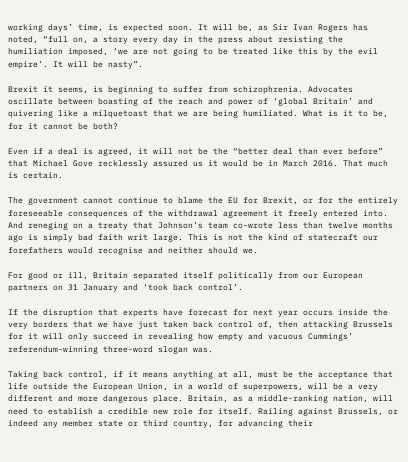working days’ time, is expected soon. It will be, as Sir Ivan Rogers has noted, “full on, a story every day in the press about resisting the humiliation imposed, ‘we are not going to be treated like this by the evil empire’. It will be nasty”.

Brexit it seems, is beginning to suffer from schizophrenia. Advocates oscillate between boasting of the reach and power of ‘global Britain’ and quivering like a milquetoast that we are being humiliated. What is it to be, for it cannot be both?

Even if a deal is agreed, it will not be the “better deal than ever before” that Michael Gove recklessly assured us it would be in March 2016. That much is certain.

The government cannot continue to blame the EU for Brexit, or for the entirely foreseeable consequences of the withdrawal agreement it freely entered into. And reneging on a treaty that Johnson’s team co-wrote less than twelve months ago is simply bad faith writ large. This is not the kind of statecraft our forefathers would recognise and neither should we.

For good or ill, Britain separated itself politically from our European partners on 31 January and ‘took back control’.

If the disruption that experts have forecast for next year occurs inside the very borders that we have just taken back control of, then attacking Brussels for it will only succeed in revealing how empty and vacuous Cummings’ referendum-winning three-word slogan was.

Taking back control, if it means anything at all, must be the acceptance that life outside the European Union, in a world of superpowers, will be a very different and more dangerous place. Britain, as a middle-ranking nation, will need to establish a credible new role for itself. Railing against Brussels, or indeed any member state or third country, for advancing their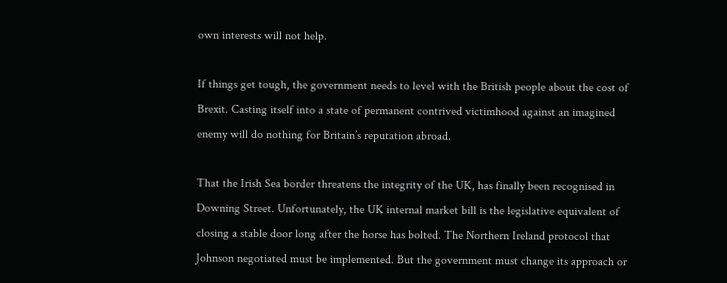own interests will not help.

If things get tough, the government needs to level with the British people about the cost of Brexit. Casting itself into a state of permanent contrived victimhood against an imagined enemy will do nothing for Britain’s reputation abroad.

That the Irish Sea border threatens the integrity of the UK, has finally been recognised in Downing Street. Unfortunately, the UK internal market bill is the legislative equivalent of closing a stable door long after the horse has bolted. The Northern Ireland protocol that Johnson negotiated must be implemented. But the government must change its approach or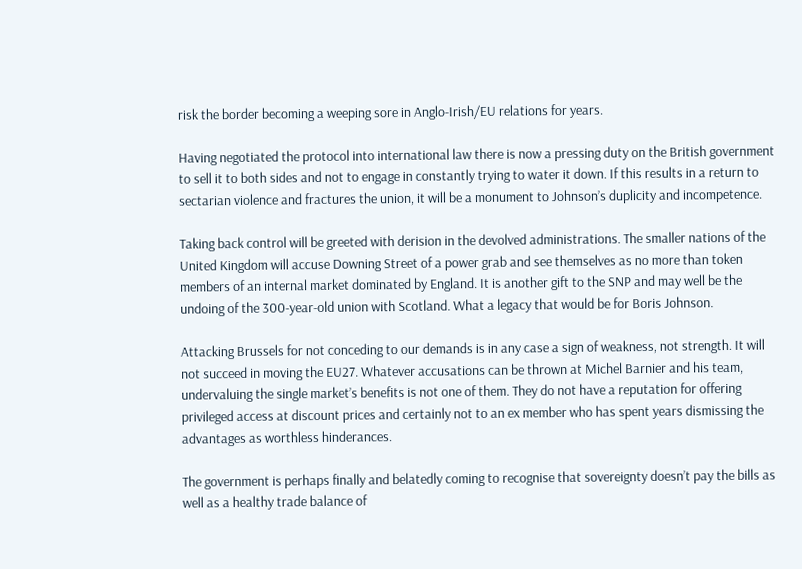risk the border becoming a weeping sore in Anglo-Irish/EU relations for years.

Having negotiated the protocol into international law there is now a pressing duty on the British government to sell it to both sides and not to engage in constantly trying to water it down. If this results in a return to sectarian violence and fractures the union, it will be a monument to Johnson’s duplicity and incompetence.

Taking back control will be greeted with derision in the devolved administrations. The smaller nations of the United Kingdom will accuse Downing Street of a power grab and see themselves as no more than token members of an internal market dominated by England. It is another gift to the SNP and may well be the undoing of the 300-year-old union with Scotland. What a legacy that would be for Boris Johnson.

Attacking Brussels for not conceding to our demands is in any case a sign of weakness, not strength. It will not succeed in moving the EU27. Whatever accusations can be thrown at Michel Barnier and his team, undervaluing the single market’s benefits is not one of them. They do not have a reputation for offering privileged access at discount prices and certainly not to an ex member who has spent years dismissing the advantages as worthless hinderances.

The government is perhaps finally and belatedly coming to recognise that sovereignty doesn’t pay the bills as well as a healthy trade balance of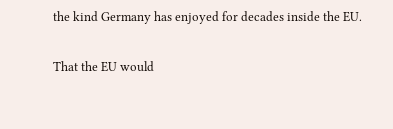the kind Germany has enjoyed for decades inside the EU.

That the EU would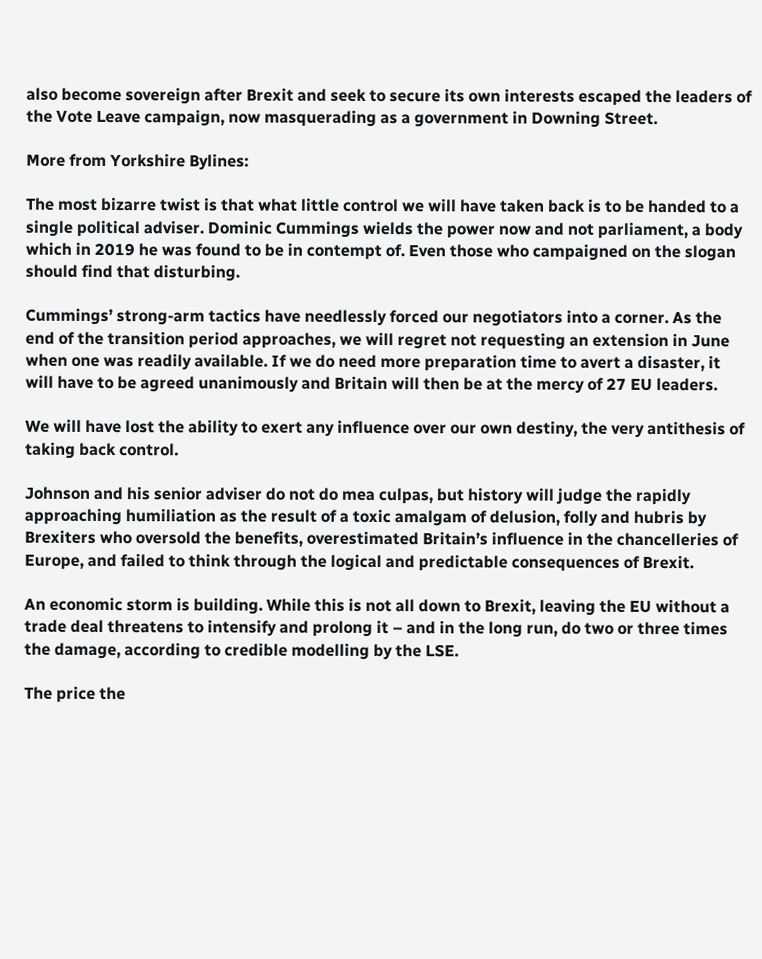also become sovereign after Brexit and seek to secure its own interests escaped the leaders of the Vote Leave campaign, now masquerading as a government in Downing Street.

More from Yorkshire Bylines:

The most bizarre twist is that what little control we will have taken back is to be handed to a single political adviser. Dominic Cummings wields the power now and not parliament, a body which in 2019 he was found to be in contempt of. Even those who campaigned on the slogan should find that disturbing.

Cummings’ strong-arm tactics have needlessly forced our negotiators into a corner. As the end of the transition period approaches, we will regret not requesting an extension in June when one was readily available. If we do need more preparation time to avert a disaster, it will have to be agreed unanimously and Britain will then be at the mercy of 27 EU leaders.

We will have lost the ability to exert any influence over our own destiny, the very antithesis of taking back control.

Johnson and his senior adviser do not do mea culpas, but history will judge the rapidly approaching humiliation as the result of a toxic amalgam of delusion, folly and hubris by Brexiters who oversold the benefits, overestimated Britain’s influence in the chancelleries of Europe, and failed to think through the logical and predictable consequences of Brexit.

An economic storm is building. While this is not all down to Brexit, leaving the EU without a trade deal threatens to intensify and prolong it – and in the long run, do two or three times the damage, according to credible modelling by the LSE.

The price the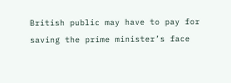British public may have to pay for saving the prime minister’s face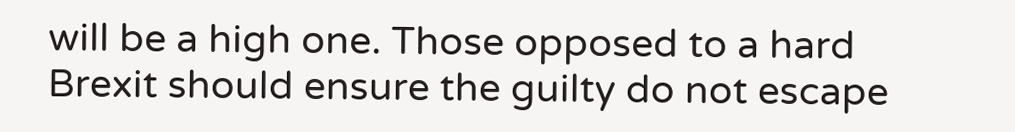will be a high one. Those opposed to a hard Brexit should ensure the guilty do not escape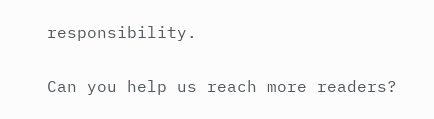responsibility.

Can you help us reach more readers?